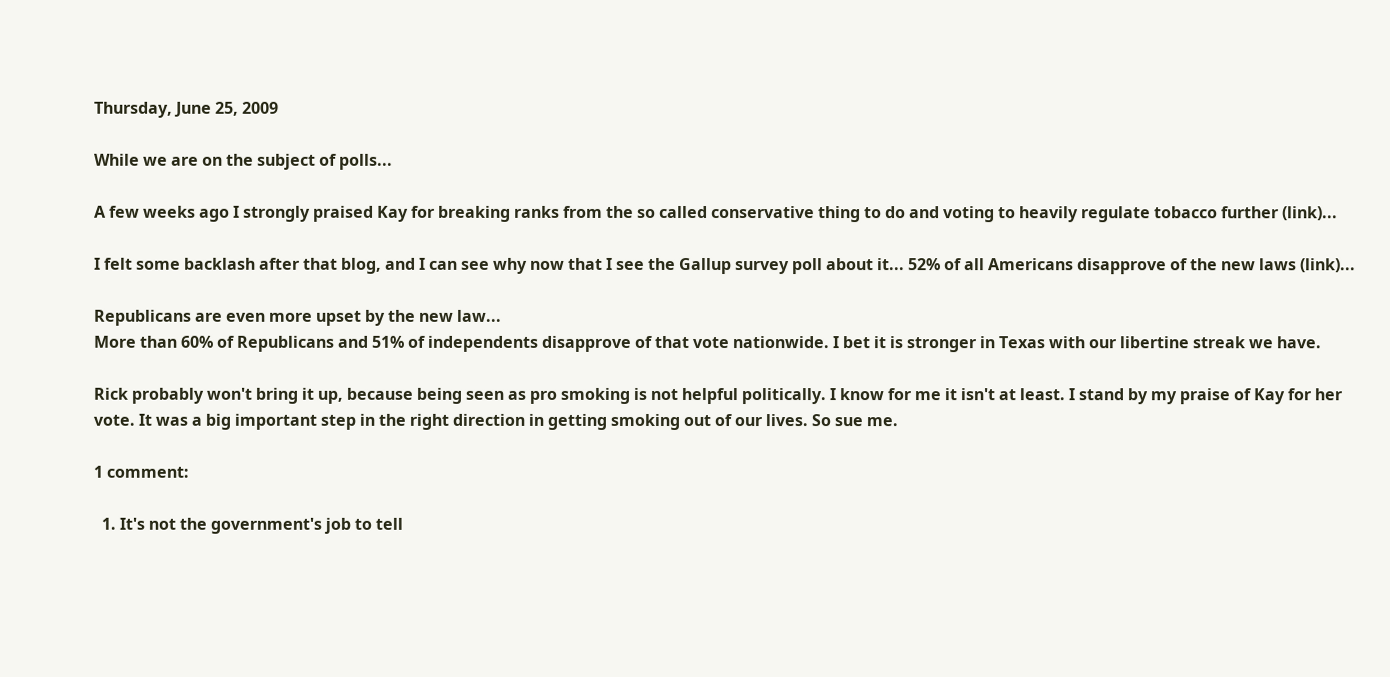Thursday, June 25, 2009

While we are on the subject of polls...

A few weeks ago I strongly praised Kay for breaking ranks from the so called conservative thing to do and voting to heavily regulate tobacco further (link)...

I felt some backlash after that blog, and I can see why now that I see the Gallup survey poll about it... 52% of all Americans disapprove of the new laws (link)...

Republicans are even more upset by the new law...
More than 60% of Republicans and 51% of independents disapprove of that vote nationwide. I bet it is stronger in Texas with our libertine streak we have.

Rick probably won't bring it up, because being seen as pro smoking is not helpful politically. I know for me it isn't at least. I stand by my praise of Kay for her vote. It was a big important step in the right direction in getting smoking out of our lives. So sue me.

1 comment:

  1. It's not the government's job to tell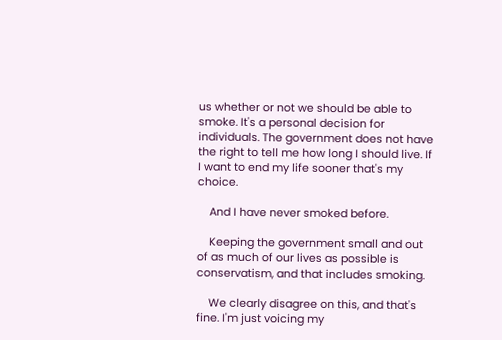us whether or not we should be able to smoke. It's a personal decision for individuals. The government does not have the right to tell me how long I should live. If I want to end my life sooner that's my choice.

    And I have never smoked before.

    Keeping the government small and out of as much of our lives as possible is conservatism, and that includes smoking.

    We clearly disagree on this, and that's fine. I'm just voicing my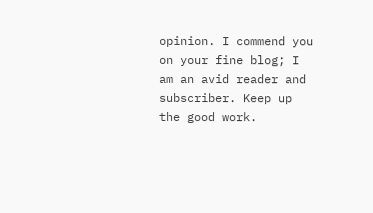opinion. I commend you on your fine blog; I am an avid reader and subscriber. Keep up the good work.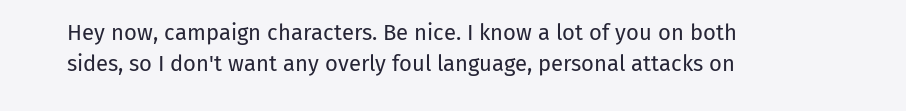Hey now, campaign characters. Be nice. I know a lot of you on both sides, so I don't want any overly foul language, personal attacks on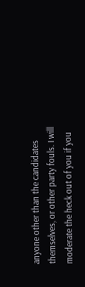anyone other than the candidates themselves, or other party fouls. I will moderate the heck out of you if you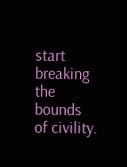start breaking the bounds of civility.